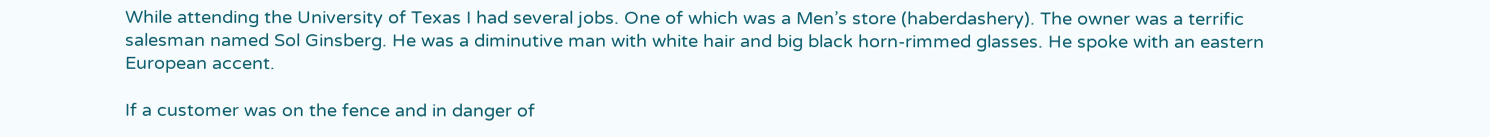While attending the University of Texas I had several jobs. One of which was a Men’s store (haberdashery). The owner was a terrific salesman named Sol Ginsberg. He was a diminutive man with white hair and big black horn-rimmed glasses. He spoke with an eastern European accent.

If a customer was on the fence and in danger of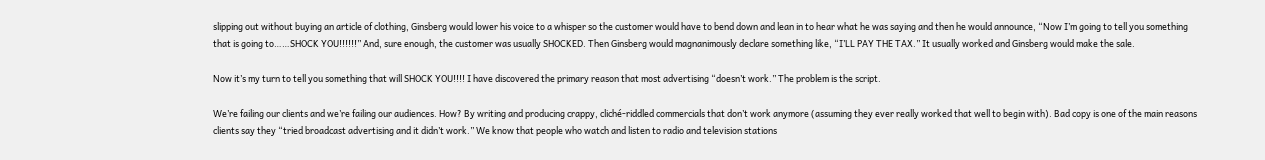slipping out without buying an article of clothing, Ginsberg would lower his voice to a whisper so the customer would have to bend down and lean in to hear what he was saying and then he would announce, “Now I’m going to tell you something that is going to……SHOCK YOU!!!!!!” And, sure enough, the customer was usually SHOCKED. Then Ginsberg would magnanimously declare something like, “I’LL PAY THE TAX.” It usually worked and Ginsberg would make the sale.

Now it’s my turn to tell you something that will SHOCK YOU!!!! I have discovered the primary reason that most advertising “doesn’t work.” The problem is the script.

We’re failing our clients and we’re failing our audiences. How? By writing and producing crappy, cliché-riddled commercials that don’t work anymore (assuming they ever really worked that well to begin with). Bad copy is one of the main reasons clients say they “tried broadcast advertising and it didn’t work.” We know that people who watch and listen to radio and television stations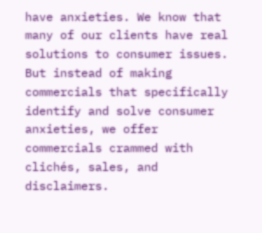have anxieties. We know that many of our clients have real solutions to consumer issues. But instead of making commercials that specifically identify and solve consumer anxieties, we offer commercials crammed with clichés, sales, and disclaimers.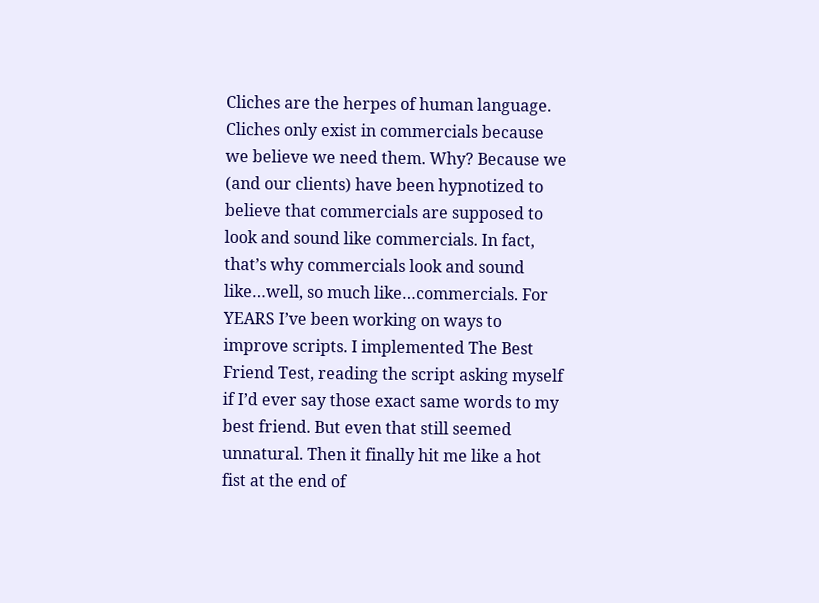Cliches are the herpes of human language. Cliches only exist in commercials because we believe we need them. Why? Because we (and our clients) have been hypnotized to believe that commercials are supposed to look and sound like commercials. In fact, that’s why commercials look and sound like…well, so much like…commercials. For YEARS I’ve been working on ways to improve scripts. I implemented The Best Friend Test, reading the script asking myself if I’d ever say those exact same words to my best friend. But even that still seemed unnatural. Then it finally hit me like a hot fist at the end of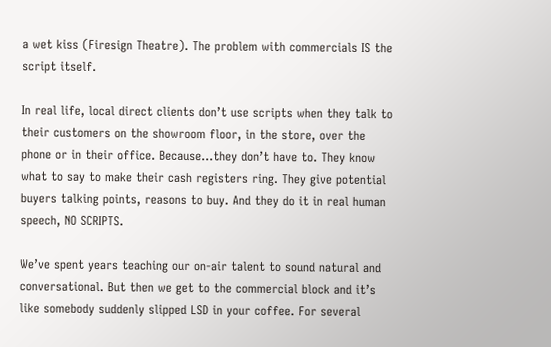a wet kiss (Firesign Theatre). The problem with commercials IS the script itself.

In real life, local direct clients don’t use scripts when they talk to their customers on the showroom floor, in the store, over the phone or in their office. Because…they don’t have to. They know what to say to make their cash registers ring. They give potential buyers talking points, reasons to buy. And they do it in real human speech, NO SCRIPTS.

We’ve spent years teaching our on-air talent to sound natural and conversational. But then we get to the commercial block and it’s like somebody suddenly slipped LSD in your coffee. For several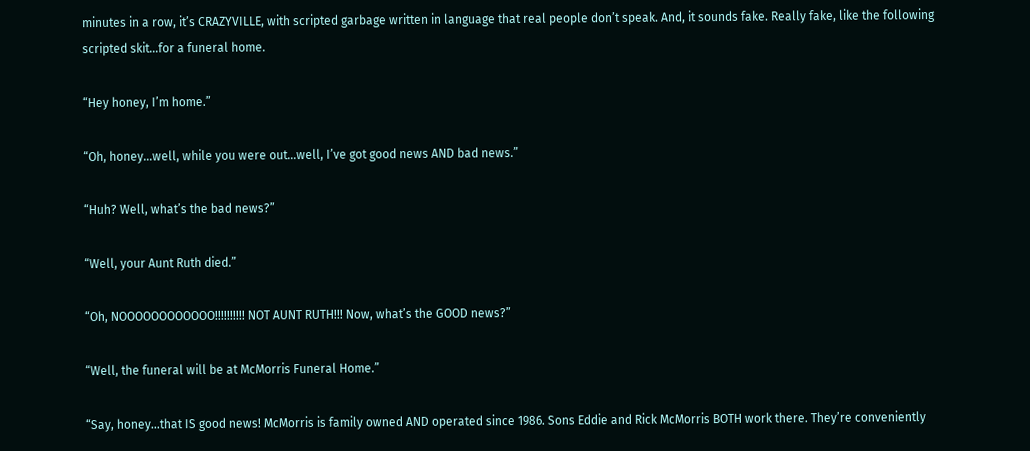minutes in a row, it’s CRAZYVILLE, with scripted garbage written in language that real people don’t speak. And, it sounds fake. Really fake, like the following scripted skit…for a funeral home.

“Hey honey, I’m home.”

“Oh, honey…well, while you were out…well, I’ve got good news AND bad news.”

“Huh? Well, what’s the bad news?”

“Well, your Aunt Ruth died.”

“Oh, NOOOOOOOOOOOO!!!!!!!!!! NOT AUNT RUTH!!! Now, what’s the GOOD news?”

“Well, the funeral will be at McMorris Funeral Home.”

“Say, honey…that IS good news! McMorris is family owned AND operated since 1986. Sons Eddie and Rick McMorris BOTH work there. They’re conveniently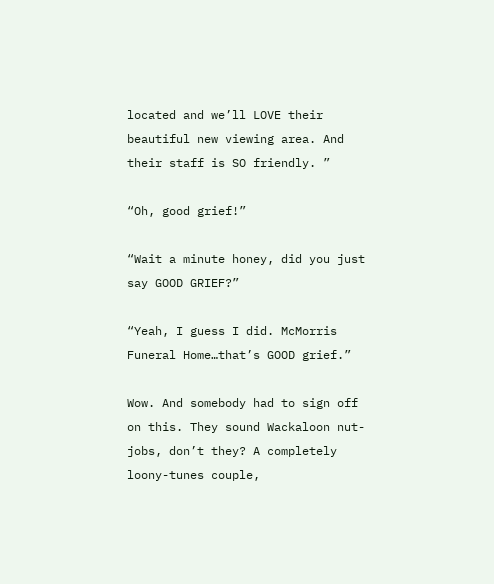located and we’ll LOVE their beautiful new viewing area. And their staff is SO friendly. ”

“Oh, good grief!”

“Wait a minute honey, did you just say GOOD GRIEF?”

“Yeah, I guess I did. McMorris Funeral Home…that’s GOOD grief.”

Wow. And somebody had to sign off on this. They sound Wackaloon nut-jobs, don’t they? A completely loony-tunes couple,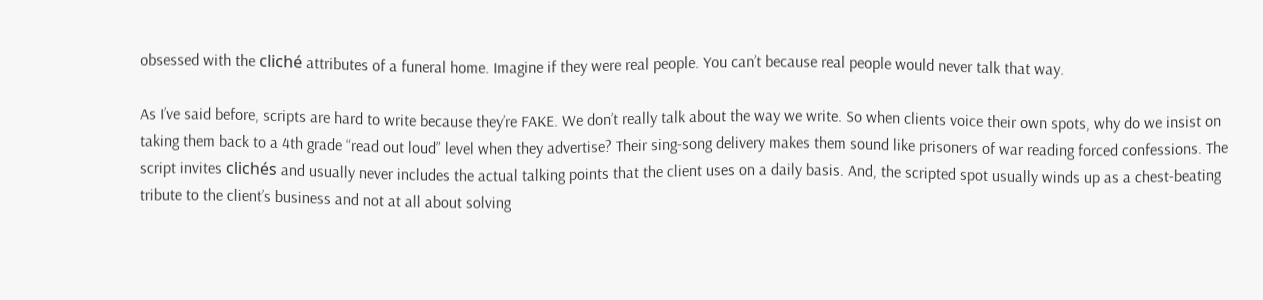obsessed with the cliché attributes of a funeral home. Imagine if they were real people. You can’t because real people would never talk that way.

As I’ve said before, scripts are hard to write because they’re FAKE. We don’t really talk about the way we write. So when clients voice their own spots, why do we insist on taking them back to a 4th grade “read out loud” level when they advertise? Their sing-song delivery makes them sound like prisoners of war reading forced confessions. The script invites clichés and usually never includes the actual talking points that the client uses on a daily basis. And, the scripted spot usually winds up as a chest-beating tribute to the client’s business and not at all about solving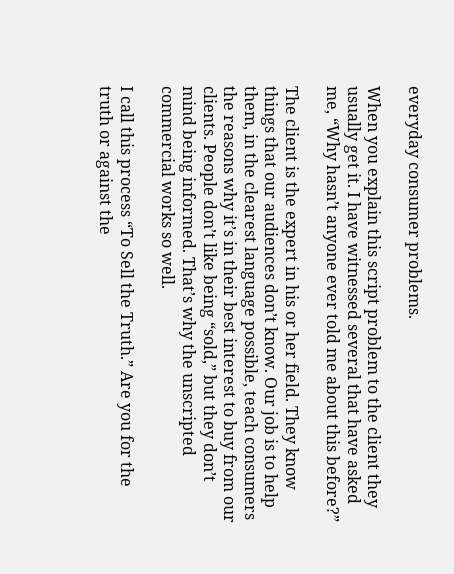everyday consumer problems.

When you explain this script problem to the client they usually get it. I have witnessed several that have asked me, “Why hasn’t anyone ever told me about this before?”

The client is the expert in his or her field. They know things that our audiences don’t know. Our job is to help them, in the clearest language possible, teach consumers the reasons why it’s in their best interest to buy from our clients. People don’t like being “sold,” but they don’t mind being informed. That’s why the unscripted commercial works so well.

I call this process “To Sell the Truth.” Are you for the truth or against the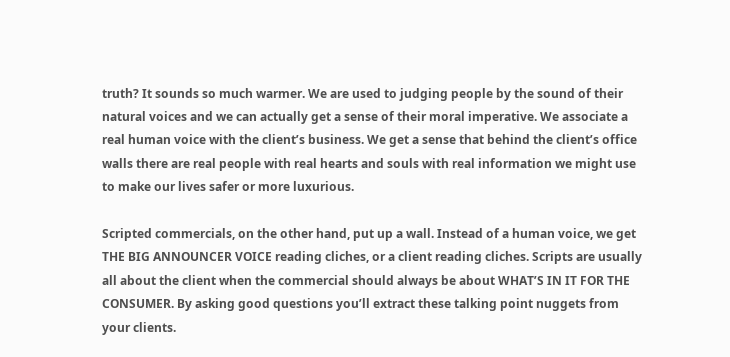truth? It sounds so much warmer. We are used to judging people by the sound of their natural voices and we can actually get a sense of their moral imperative. We associate a real human voice with the client’s business. We get a sense that behind the client’s office walls there are real people with real hearts and souls with real information we might use to make our lives safer or more luxurious.

Scripted commercials, on the other hand, put up a wall. Instead of a human voice, we get THE BIG ANNOUNCER VOICE reading cliches, or a client reading cliches. Scripts are usually all about the client when the commercial should always be about WHAT’S IN IT FOR THE CONSUMER. By asking good questions you’ll extract these talking point nuggets from your clients.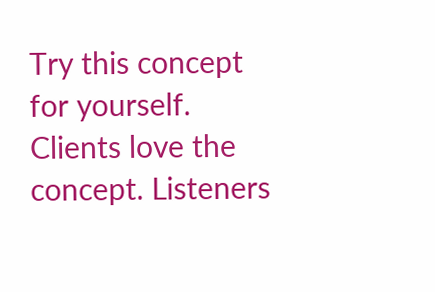Try this concept for yourself. Clients love the concept. Listeners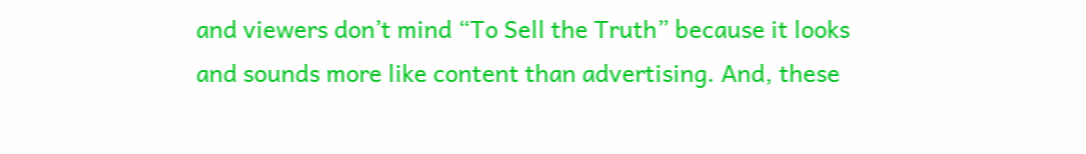and viewers don’t mind “To Sell the Truth” because it looks and sounds more like content than advertising. And, these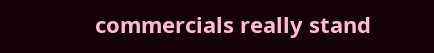commercials really stand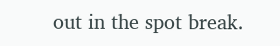out in the spot break.